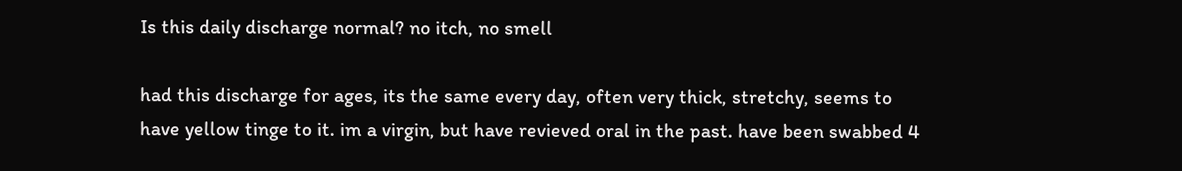Is this daily discharge normal? no itch, no smell

had this discharge for ages, its the same every day, often very thick, stretchy, seems to have yellow tinge to it. im a virgin, but have revieved oral in the past. have been swabbed 4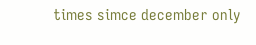times simce december only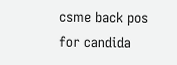csme back pos for candida